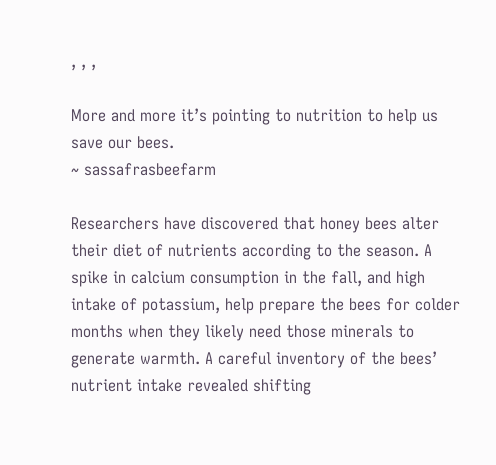, , ,

More and more it’s pointing to nutrition to help us save our bees.
~ sassafrasbeefarm

Researchers have discovered that honey bees alter their diet of nutrients according to the season. A spike in calcium consumption in the fall, and high intake of potassium, help prepare the bees for colder months when they likely need those minerals to generate warmth. A careful inventory of the bees’ nutrient intake revealed shifting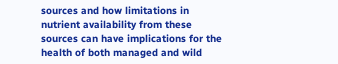sources and how limitations in nutrient availability from these sources can have implications for the health of both managed and wild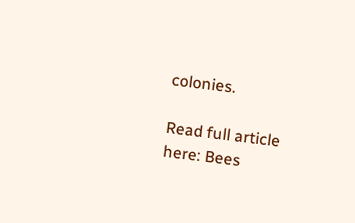colonies.

Read full article here: Bees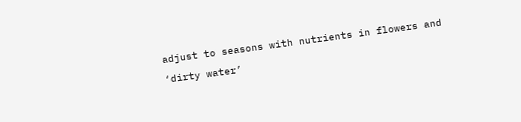adjust to seasons with nutrients in flowers and ‘dirty water’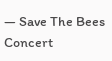— Save The Bees Concert